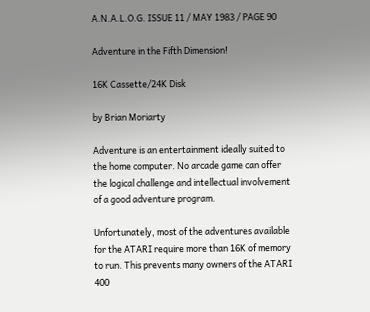A.N.A.L.O.G. ISSUE 11 / MAY 1983 / PAGE 90

Adventure in the Fifth Dimension!

16K Cassette/24K Disk

by Brian Moriarty

Adventure is an entertainment ideally suited to the home computer. No arcade game can offer the logical challenge and intellectual involvement of a good adventure program.

Unfortunately, most of the adventures available for the ATARI require more than 16K of memory to run. This prevents many owners of the ATARI 400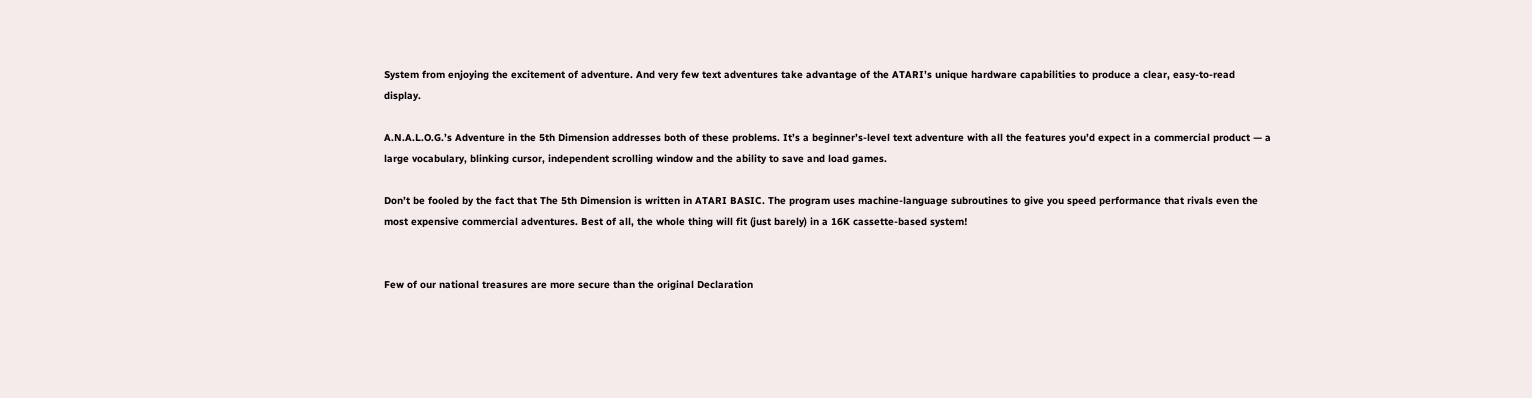System from enjoying the excitement of adventure. And very few text adventures take advantage of the ATARI’s unique hardware capabilities to produce a clear, easy-to-read display.

A.N.A.L.O.G.’s Adventure in the 5th Dimension addresses both of these problems. It’s a beginner’s-level text adventure with all the features you’d expect in a commercial product — a large vocabulary, blinking cursor, independent scrolling window and the ability to save and load games.

Don’t be fooled by the fact that The 5th Dimension is written in ATARI BASIC. The program uses machine-language subroutines to give you speed performance that rivals even the most expensive commercial adventures. Best of all, the whole thing will fit (just barely) in a 16K cassette-based system!


Few of our national treasures are more secure than the original Declaration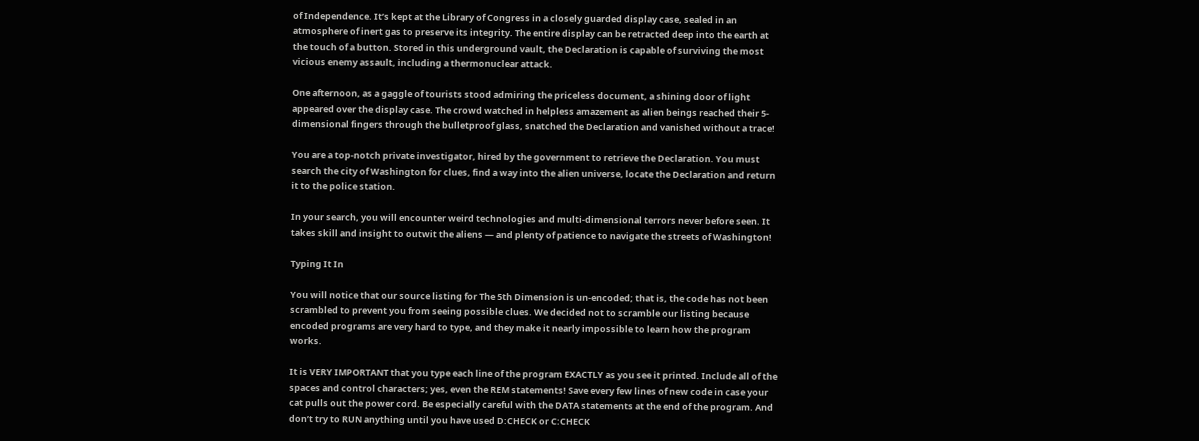of Independence. It’s kept at the Library of Congress in a closely guarded display case, sealed in an atmosphere of inert gas to preserve its integrity. The entire display can be retracted deep into the earth at the touch of a button. Stored in this underground vault, the Declaration is capable of surviving the most vicious enemy assault, including a thermonuclear attack.

One afternoon, as a gaggle of tourists stood admiring the priceless document, a shining door of light appeared over the display case. The crowd watched in helpless amazement as alien beings reached their 5-dimensional fingers through the bulletproof glass, snatched the Declaration and vanished without a trace!

You are a top-notch private investigator, hired by the government to retrieve the Declaration. You must search the city of Washington for clues, find a way into the alien universe, locate the Declaration and return it to the police station.

In your search, you will encounter weird technologies and multi-dimensional terrors never before seen. It takes skill and insight to outwit the aliens — and plenty of patience to navigate the streets of Washington!

Typing It In

You will notice that our source listing for The 5th Dimension is un-encoded; that is, the code has not been scrambled to prevent you from seeing possible clues. We decided not to scramble our listing because encoded programs are very hard to type, and they make it nearly impossible to learn how the program works.

It is VERY IMPORTANT that you type each line of the program EXACTLY as you see it printed. Include all of the spaces and control characters; yes, even the REM statements! Save every few lines of new code in case your cat pulls out the power cord. Be especially careful with the DATA statements at the end of the program. And don’t try to RUN anything until you have used D:CHECK or C:CHECK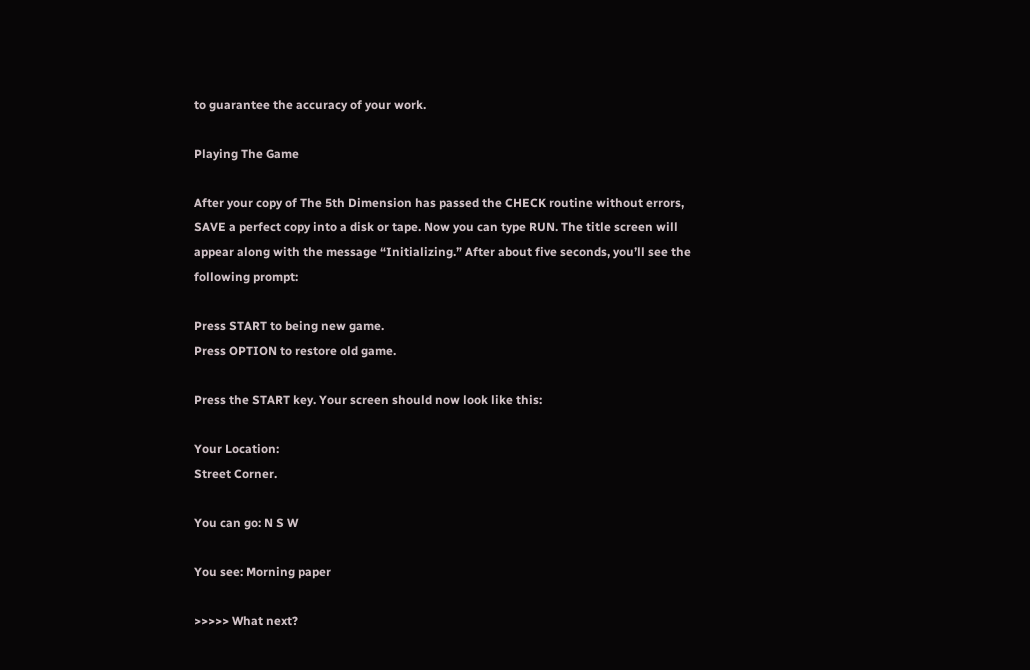to guarantee the accuracy of your work.

Playing The Game

After your copy of The 5th Dimension has passed the CHECK routine without errors, SAVE a perfect copy into a disk or tape. Now you can type RUN. The title screen will appear along with the message “Initializing.” After about five seconds, you’ll see the following prompt:

Press START to being new game.
Press OPTION to restore old game.

Press the START key. Your screen should now look like this:

Your Location:
Street Corner.

You can go: N S W

You see: Morning paper

>>>>> What next?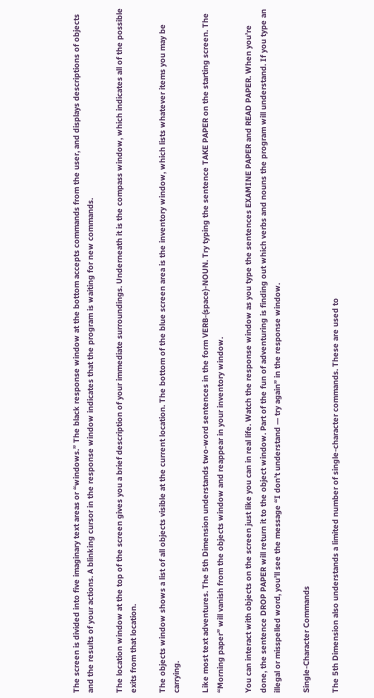The screen is divided into five imaginary text areas or “windows.” The black response window at the bottom accepts commands from the user, and displays descriptions of objects and the results of your actions. A blinking cursor in the response window indicates that the program is waiting for new commands.

The location window at the top of the screen gives you a brief description of your immediate surroundings. Underneath it is the compass window, which indicates all of the possible exits from that location.

The objects window shows a list of all objects visible at the current location. The bottom of the blue screen area is the inventory window, which lists whatever items you may be carrying.

Like most text adventures. The 5th Dimension understands two-word sentences in the form VERB-(space)-NOUN. Try typing the sentence TAKE PAPER on the starting screen. The “Morning paper” will vanish from the objects window and reappear in your inventory window.

You can interact with objects on the screen just like you can in real life. Watch the response window as you type the sentences EXAMINE PAPER and READ PAPER. When you’re done, the sentence DROP PAPER will return it to the object window. Part of the fun of adventuring is finding out which verbs and nouns the program will understand. If you type an illegal or misspelled word, you’ll see the message “I don’t understand — try again” in the response window.

Single-Character Commands

The 5th Dimension also understands a limited number of single-character commands. These are used to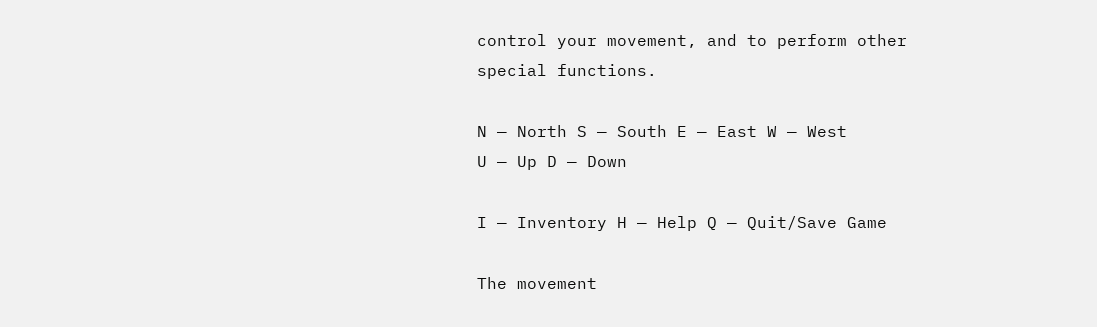control your movement, and to perform other special functions.

N — North S — South E — East W — West
U — Up D — Down

I — Inventory H — Help Q — Quit/Save Game

The movement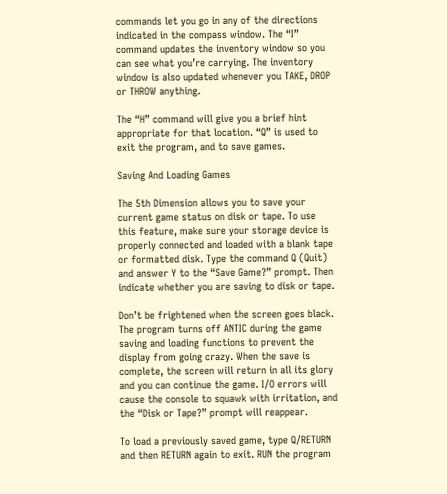commands let you go in any of the directions indicated in the compass window. The “I” command updates the inventory window so you can see what you’re carrying. The inventory window is also updated whenever you TAKE, DROP or THROW anything.

The “H” command will give you a brief hint appropriate for that location. “Q” is used to exit the program, and to save games.

Saving And Loading Games

The 5th Dimension allows you to save your current game status on disk or tape. To use this feature, make sure your storage device is properly connected and loaded with a blank tape or formatted disk. Type the command Q (Quit) and answer Y to the “Save Game?” prompt. Then indicate whether you are saving to disk or tape.

Don’t be frightened when the screen goes black. The program turns off ANTIC during the game saving and loading functions to prevent the display from going crazy. When the save is complete, the screen will return in all its glory and you can continue the game. I/O errors will cause the console to squawk with irritation, and the “Disk or Tape?” prompt will reappear.

To load a previously saved game, type Q/RETURN and then RETURN again to exit. RUN the program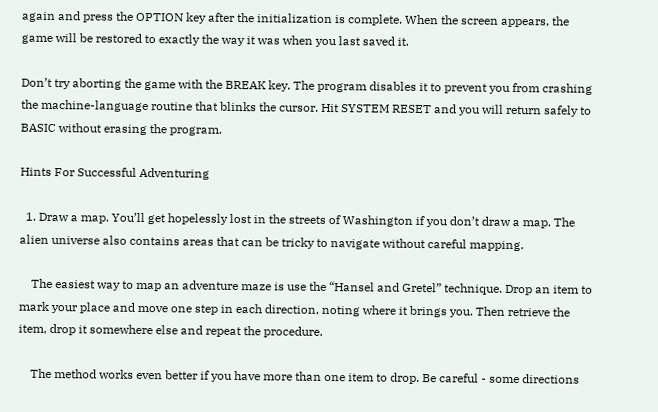again and press the OPTION key after the initialization is complete. When the screen appears, the game will be restored to exactly the way it was when you last saved it.

Don’t try aborting the game with the BREAK key. The program disables it to prevent you from crashing the machine-language routine that blinks the cursor. Hit SYSTEM RESET and you will return safely to BASIC without erasing the program.

Hints For Successful Adventuring

  1. Draw a map. You’ll get hopelessly lost in the streets of Washington if you don’t draw a map. The alien universe also contains areas that can be tricky to navigate without careful mapping.

    The easiest way to map an adventure maze is use the “Hansel and Gretel” technique. Drop an item to mark your place and move one step in each direction, noting where it brings you. Then retrieve the item, drop it somewhere else and repeat the procedure.

    The method works even better if you have more than one item to drop. Be careful - some directions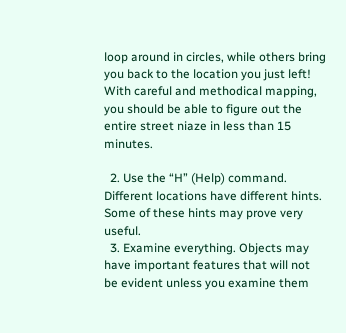loop around in circles, while others bring you back to the location you just left! With careful and methodical mapping, you should be able to figure out the entire street niaze in less than 15 minutes.

  2. Use the “H” (Help) command. Different locations have different hints. Some of these hints may prove very useful.
  3. Examine everything. Objects may have important features that will not be evident unless you examine them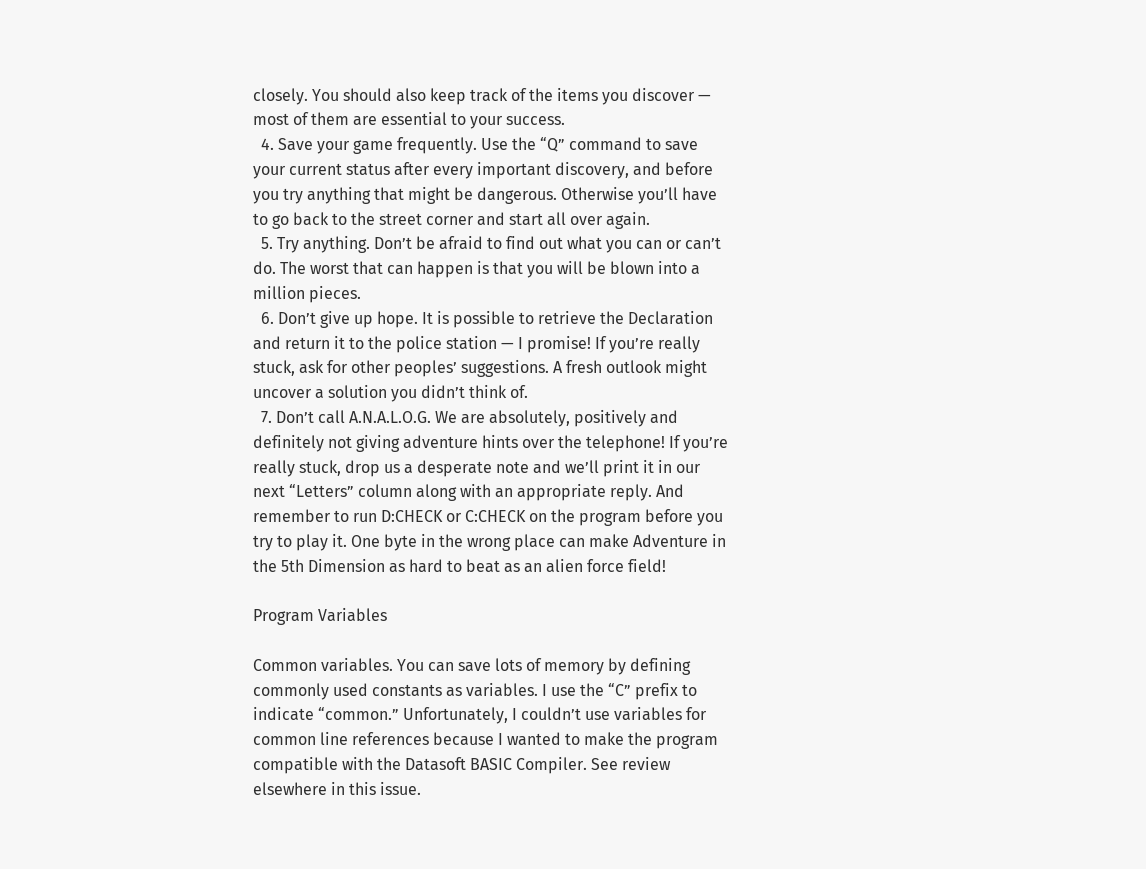closely. You should also keep track of the items you discover — most of them are essential to your success.
  4. Save your game frequently. Use the “Q” command to save your current status after every important discovery, and before you try anything that might be dangerous. Otherwise you’ll have to go back to the street corner and start all over again.
  5. Try anything. Don’t be afraid to find out what you can or can’t do. The worst that can happen is that you will be blown into a million pieces.
  6. Don’t give up hope. It is possible to retrieve the Declaration and return it to the police station — I promise! If you’re really stuck, ask for other peoples’ suggestions. A fresh outlook might uncover a solution you didn’t think of.
  7. Don’t call A.N.A.L.O.G. We are absolutely, positively and definitely not giving adventure hints over the telephone! If you’re really stuck, drop us a desperate note and we’ll print it in our next “Letters” column along with an appropriate reply. And remember to run D:CHECK or C:CHECK on the program before you try to play it. One byte in the wrong place can make Adventure in the 5th Dimension as hard to beat as an alien force field!

Program Variables

Common variables. You can save lots of memory by defining commonly used constants as variables. I use the “C” prefix to indicate “common.” Unfortunately, I couldn’t use variables for common line references because I wanted to make the program compatible with the Datasoft BASIC Compiler. See review elsewhere in this issue.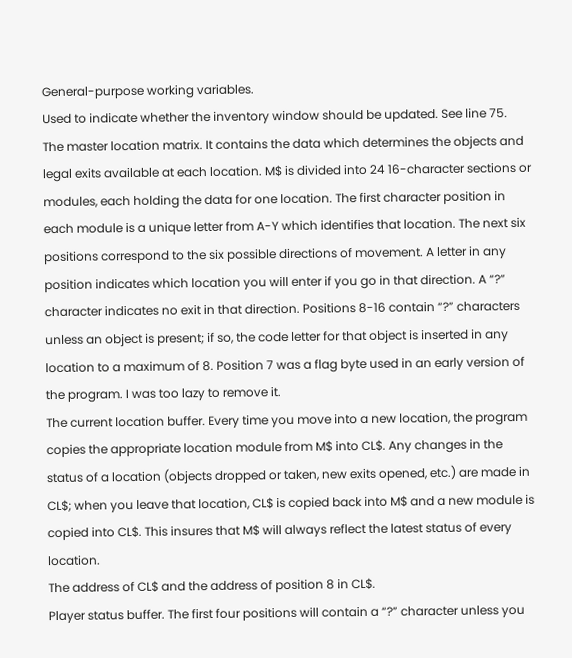General-purpose working variables.
Used to indicate whether the inventory window should be updated. See line 75.
The master location matrix. It contains the data which determines the objects and legal exits available at each location. M$ is divided into 24 16-character sections or modules, each holding the data for one location. The first character position in each module is a unique letter from A-Y which identifies that location. The next six positions correspond to the six possible directions of movement. A letter in any position indicates which location you will enter if you go in that direction. A “?” character indicates no exit in that direction. Positions 8-16 contain “?” characters unless an object is present; if so, the code letter for that object is inserted in any location to a maximum of 8. Position 7 was a flag byte used in an early version of the program. I was too lazy to remove it.
The current location buffer. Every time you move into a new location, the program copies the appropriate location module from M$ into CL$. Any changes in the status of a location (objects dropped or taken, new exits opened, etc.) are made in CL$; when you leave that location, CL$ is copied back into M$ and a new module is copied into CL$. This insures that M$ will always reflect the latest status of every location.
The address of CL$ and the address of position 8 in CL$.
Player status buffer. The first four positions will contain a “?” character unless you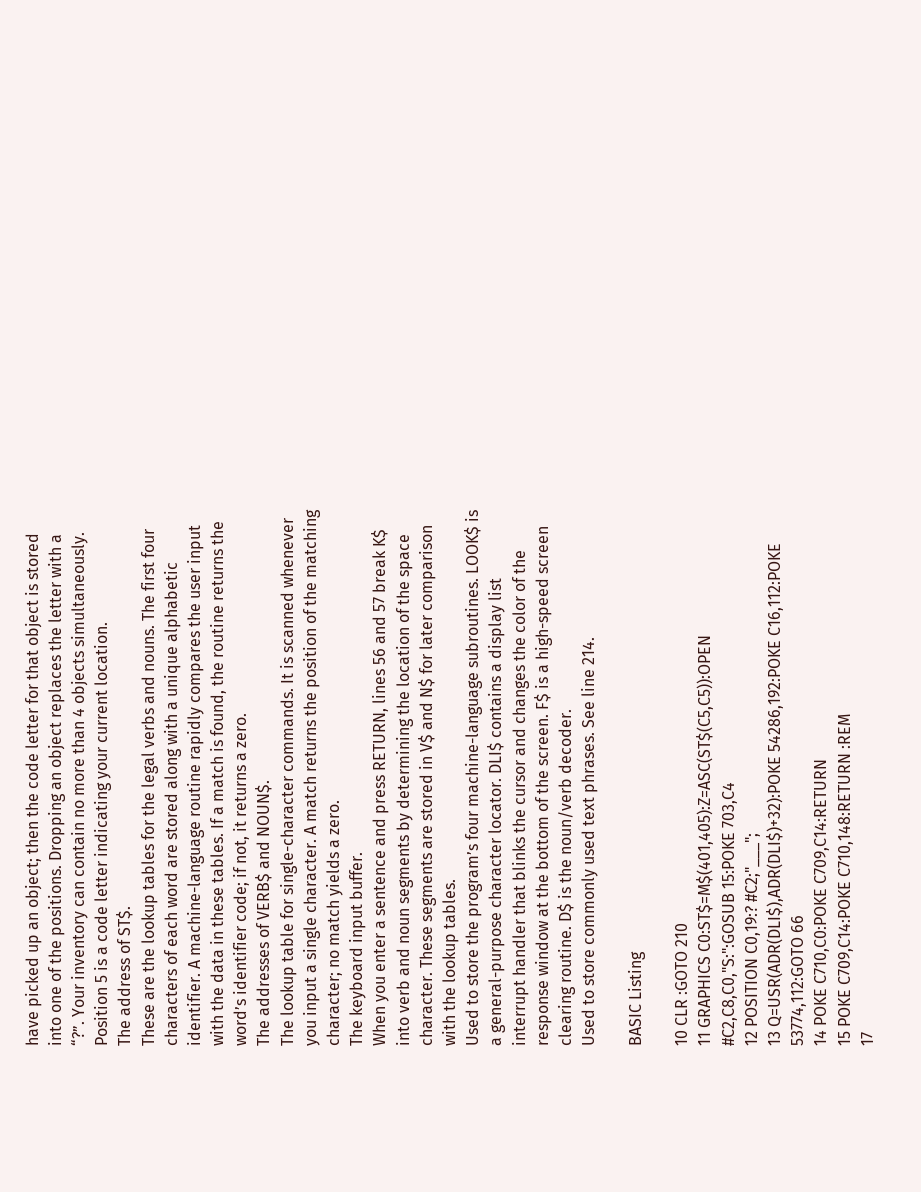have picked up an object; then the code letter for that object is stored into one of the positions. Dropping an object replaces the letter with a “?”. Your inventory can contain no more than 4 objects simultaneously. Position 5 is a code letter indicating your current location.
The address of ST$.
These are the lookup tables for the legal verbs and nouns. The first four characters of each word are stored along with a unique alphabetic identifier. A machine-language routine rapidly compares the user input with the data in these tables. If a match is found, the routine returns the word’s identifier code; if not, it returns a zero.
The addresses of VERB$ and NOUN$.
The lookup table for single-character commands. It is scanned whenever you input a single character. A match returns the position of the matching character; no match yields a zero.
The keyboard input buffer.
When you enter a sentence and press RETURN, lines 56 and 57 break K$ into verb and noun segments by determining the location of the space character. These segments are stored in V$ and N$ for later comparison with the lookup tables.
Used to store the program’s four machine-language subroutines. LOOK$ is a general-purpose character locator. DLI$ contains a display list interrupt handler that blinks the cursor and changes the color of the response window at the bottom of the screen. F$ is a high-speed screen clearing routine. D$ is the noun/verb decoder.
Used to store commonly used text phrases. See line 214.

BASIC Listing

10 CLR :GOTO 210
11 GRAPHICS C0:ST$=M$(401,405):Z=ASC(ST$(C5,C5)):OPEN #C2,C8,C0,"S:":GOSUB 15:POKE 703,C4
12 POSITION C0,19:? #C2;"___";
13 Q=USR(ADR(DLI$),ADR(DLI$)+32):POKE 54286,192:POKE C16,112:POKE 53774,112:GOTO 66
14 POKE C710,C0:POKE C709,C14:RETURN
15 POKE C709,C14:POKE C710,148:RETURN :REM
17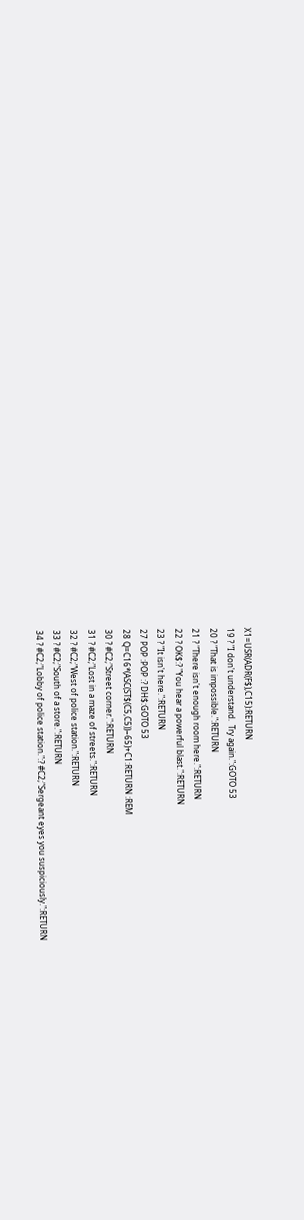X1=USR(ADR(F$),C15):RETURN
19 ? "I don't understand.  Try again.":GOTO 53
20 ? "That is impossible.":RETURN
21 ? "There isn't enough room here.":RETURN
22 ? OK$:? "You hear a powerful blast.":RETURN
23 ? "It isn't here.":RETURN
27 POP :POP :? DH$:GOTO 53
28 Q=C16*(ASC(ST$(C5,C5))−65)+C1:RETURN :REM
30 ? #C2;"Street corner.":RETURN
31 ? #C2;"Lost in a maze of streets.":RETURN
32 ? #C2;"West of police station.":RETURN
33 ? #C2;"South of a store.":RETURN
34 ? #C2;"Lobby of police station.":? #C2;"Sergeant eyes you suspiciously.":RETURN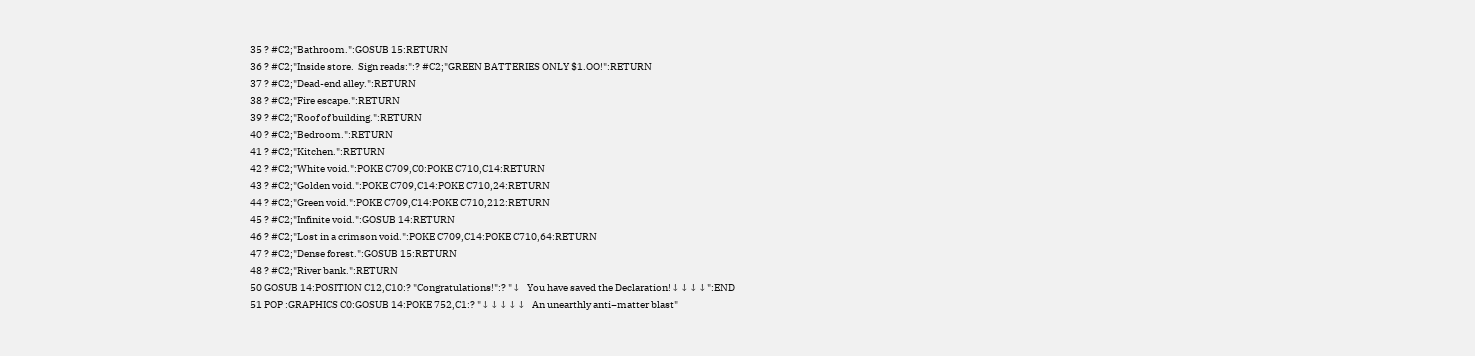35 ? #C2;"Bathroom.":GOSUB 15:RETURN
36 ? #C2;"Inside store.  Sign reads:":? #C2;"GREEN BATTERIES ONLY $1.OO!":RETURN
37 ? #C2;"Dead-end alley.":RETURN
38 ? #C2;"Fire escape.":RETURN
39 ? #C2;"Roof of building.":RETURN
40 ? #C2;"Bedroom.":RETURN
41 ? #C2;"Kitchen.":RETURN
42 ? #C2;"White void.":POKE C709,C0:POKE C710,C14:RETURN
43 ? #C2;"Golden void.":POKE C709,C14:POKE C710,24:RETURN
44 ? #C2;"Green void.":POKE C709,C14:POKE C710,212:RETURN
45 ? #C2;"Infinite void.":GOSUB 14:RETURN
46 ? #C2;"Lost in a crimson void.":POKE C709,C14:POKE C710,64:RETURN
47 ? #C2;"Dense forest.":GOSUB 15:RETURN
48 ? #C2;"River bank.":RETURN
50 GOSUB 14:POSITION C12,C10:? "Congratulations!":? "↓   You have saved the Declaration!↓↓↓↓":END
51 POP :GRAPHICS C0:GOSUB 14:POKE 752,C1:? "↓↓↓↓↓   An unearthly anti−matter blast"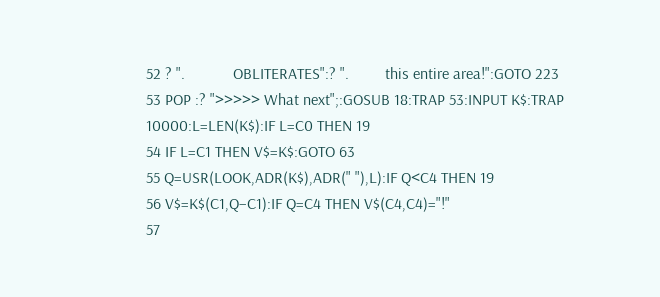52 ? ".            OBLITERATES":? ".         this entire area!":GOTO 223
53 POP :? ">>>>> What next";:GOSUB 18:TRAP 53:INPUT K$:TRAP 10000:L=LEN(K$):IF L=C0 THEN 19
54 IF L=C1 THEN V$=K$:GOTO 63
55 Q=USR(LOOK,ADR(K$),ADR(" "),L):IF Q<C4 THEN 19
56 V$=K$(C1,Q−C1):IF Q=C4 THEN V$(C4,C4)="!"
57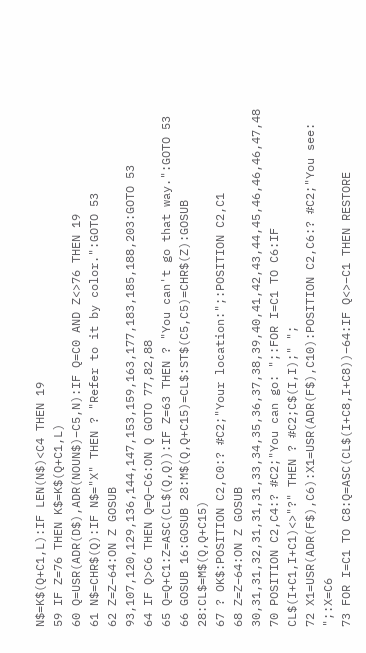N$=K$(Q+C1,L):IF LEN(N$)<C4 THEN 19
59 IF Z=76 THEN K$=K$(Q+C1,L)
60 Q=USR(ADR(D$),ADR(NOUN$)−C5,N):IF Q=C0 AND Z<>76 THEN 19
61 N$=CHR$(Q):IF N$="X" THEN ? "Refer to it by color.":GOTO 53
62 Z=Z−64:ON Z GOSUB 93,107,120,129,136,144,147,153,159,163,177,183,185,188,203:GOTO 53
64 IF Q>C6 THEN Q=Q−C6:ON Q GOTO 77,82,88
65 Q=Q+C1:Z=ASC(CL$(Q,Q)):IF Z=63 THEN ? "You can't go that way.":GOTO 53
66 GOSUB 16:GOSUB 28:M$(Q,Q+C15)=CL$:ST$(C5,C5)=CHR$(Z):GOSUB 28:CL$=M$(Q,Q+C15)
67 ? OK$:POSITION C2,C0:? #C2;"Your location:";:POSITION C2,C1
68 Z=Z−64:ON Z GOSUB 30,31,31,32,31,31,31,33,34,35,36,37,38,39,40,41,42,43,44,45,46,46,46,47,48
70 POSITION C2,C4:? #C2;"You can go: ";:FOR I=C1 TO C6:IF CL$(I+C1,I+C1)<>"?" THEN ? #C2;C$(I,I);" ";
72 X1=USR(ADR(F$),C6):X1=USR(ADR(F$),C10):POSITION C2,C6:? #C2;"You see: ";:X=C6
73 FOR I=C1 TO C8:Q=ASC(CL$(I+C8,I+C8))−64:IF Q<>−C1 THEN RESTORE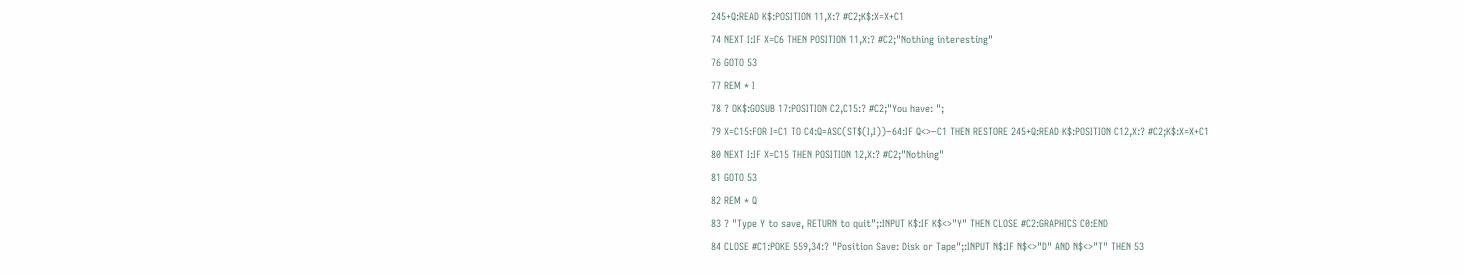245+Q:READ K$:POSITION 11,X:? #C2;K$:X=X+C1
74 NEXT I:IF X=C6 THEN POSITION 11,X:? #C2;"Nothing interesting"
76 GOTO 53
77 REM * I
78 ? OK$:GOSUB 17:POSITION C2,C15:? #C2;"You have: ";
79 X=C15:FOR I=C1 TO C4:Q=ASC(ST$(I,I))−64:IF Q<>−C1 THEN RESTORE 245+Q:READ K$:POSITION C12,X:? #C2;K$:X=X+C1
80 NEXT I:IF X=C15 THEN POSITION 12,X:? #C2;"Nothing"
81 GOTO 53
82 REM * Q
83 ? "Type Y to save, RETURN to quit";:INPUT K$:IF K$<>"Y" THEN CLOSE #C2:GRAPHICS C0:END
84 CLOSE #C1:POKE 559,34:? "Position Save: Disk or Tape";:INPUT N$:IF N$<>"D" AND N$<>"T" THEN 53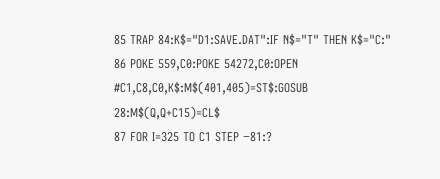85 TRAP 84:K$="D1:SAVE.DAT":IF N$="T" THEN K$="C:"
86 POKE 559,C0:POKE 54272,C0:OPEN #C1,C8,C0,K$:M$(401,405)=ST$:GOSUB 28:M$(Q,Q+C15)=CL$
87 FOR I=325 TO C1 STEP −81:?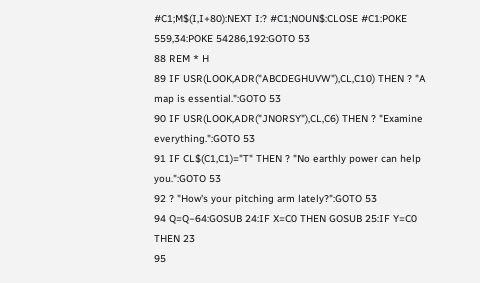#C1;M$(I,I+80):NEXT I:? #C1;NOUN$:CLOSE #C1:POKE 559,34:POKE 54286,192:GOTO 53
88 REM * H
89 IF USR(LOOK,ADR("ABCDEGHUVW"),CL,C10) THEN ? "A map is essential.":GOTO 53
90 IF USR(LOOK,ADR("JNORSY"),CL,C6) THEN ? "Examine everything.":GOTO 53
91 IF CL$(C1,C1)="T" THEN ? "No earthly power can help you.":GOTO 53
92 ? "How's your pitching arm lately?":GOTO 53
94 Q=Q−64:GOSUB 24:IF X=C0 THEN GOSUB 25:IF Y=C0 THEN 23
95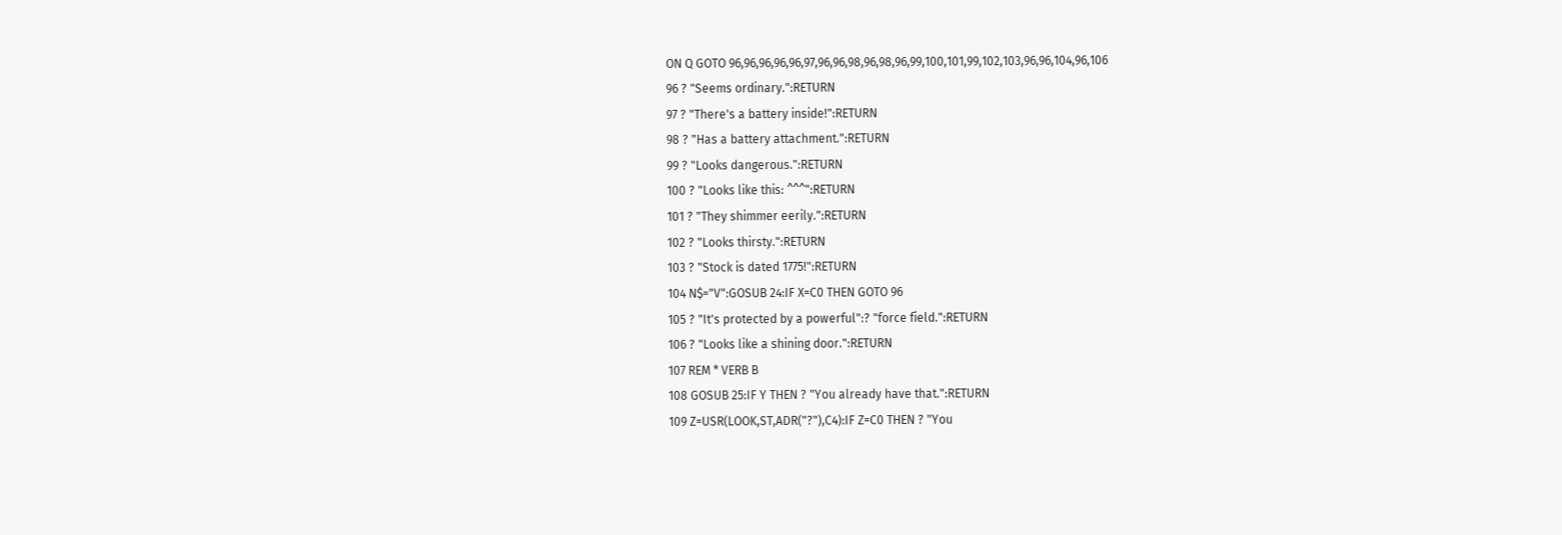ON Q GOTO 96,96,96,96,96,97,96,96,98,96,98,96,99,100,101,99,102,103,96,96,104,96,106
96 ? "Seems ordinary.":RETURN
97 ? "There's a battery inside!":RETURN
98 ? "Has a battery attachment.":RETURN
99 ? "Looks dangerous.":RETURN
100 ? "Looks like this: ^^^":RETURN
101 ? "They shimmer eerily.":RETURN
102 ? "Looks thirsty.":RETURN
103 ? "Stock is dated 1775!":RETURN
104 N$="V":GOSUB 24:IF X=C0 THEN GOTO 96
105 ? "It's protected by a powerful":? "force field.":RETURN
106 ? "Looks like a shining door.":RETURN
107 REM * VERB B
108 GOSUB 25:IF Y THEN ? "You already have that.":RETURN
109 Z=USR(LOOK,ST,ADR("?"),C4):IF Z=C0 THEN ? "You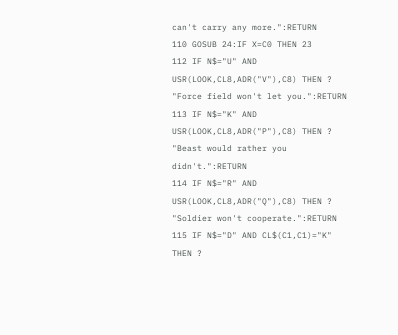can't carry any more.":RETURN
110 GOSUB 24:IF X=C0 THEN 23
112 IF N$="U" AND USR(LOOK,CL8,ADR("V"),C8) THEN ? "Force field won't let you.":RETURN
113 IF N$="K" AND USR(LOOK,CL8,ADR("P"),C8) THEN ? "Beast would rather you didn't.":RETURN
114 IF N$="R" AND USR(LOOK,CL8,ADR("Q"),C8) THEN ? "Soldier won't cooperate.":RETURN
115 IF N$="D" AND CL$(C1,C1)="K" THEN ?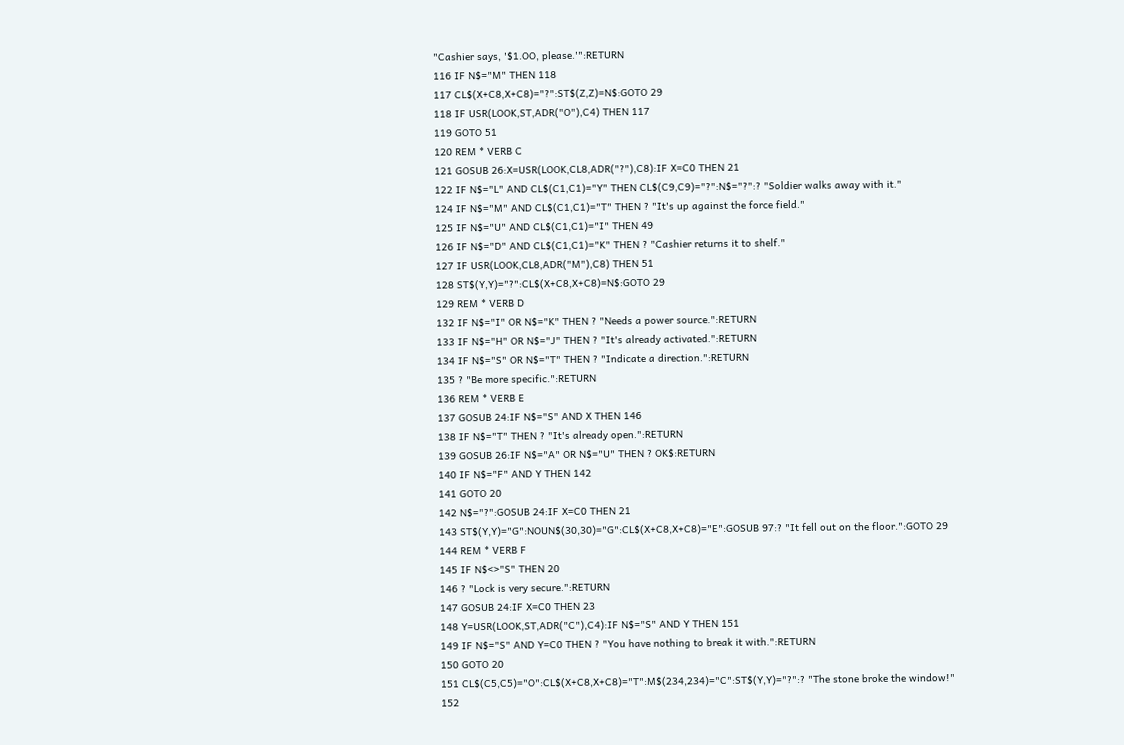"Cashier says, '$1.OO, please.'":RETURN
116 IF N$="M" THEN 118
117 CL$(X+C8,X+C8)="?":ST$(Z,Z)=N$:GOTO 29
118 IF USR(LOOK,ST,ADR("O"),C4) THEN 117
119 GOTO 51
120 REM * VERB C
121 GOSUB 26:X=USR(LOOK,CL8,ADR("?"),C8):IF X=C0 THEN 21
122 IF N$="L" AND CL$(C1,C1)="Y" THEN CL$(C9,C9)="?":N$="?":? "Soldier walks away with it."
124 IF N$="M" AND CL$(C1,C1)="T" THEN ? "It's up against the force field."
125 IF N$="U" AND CL$(C1,C1)="I" THEN 49
126 IF N$="D" AND CL$(C1,C1)="K" THEN ? "Cashier returns it to shelf."
127 IF USR(LOOK,CL8,ADR("M"),C8) THEN 51
128 ST$(Y,Y)="?":CL$(X+C8,X+C8)=N$:GOTO 29
129 REM * VERB D
132 IF N$="I" OR N$="K" THEN ? "Needs a power source.":RETURN
133 IF N$="H" OR N$="J" THEN ? "It's already activated.":RETURN
134 IF N$="S" OR N$="T" THEN ? "Indicate a direction.":RETURN
135 ? "Be more specific.":RETURN
136 REM * VERB E
137 GOSUB 24:IF N$="S" AND X THEN 146
138 IF N$="T" THEN ? "It's already open.":RETURN
139 GOSUB 26:IF N$="A" OR N$="U" THEN ? OK$:RETURN
140 IF N$="F" AND Y THEN 142
141 GOTO 20
142 N$="?":GOSUB 24:IF X=C0 THEN 21
143 ST$(Y,Y)="G":NOUN$(30,30)="G":CL$(X+C8,X+C8)="E":GOSUB 97:? "It fell out on the floor.":GOTO 29
144 REM * VERB F
145 IF N$<>"S" THEN 20
146 ? "Lock is very secure.":RETURN
147 GOSUB 24:IF X=C0 THEN 23
148 Y=USR(LOOK,ST,ADR("C"),C4):IF N$="S" AND Y THEN 151
149 IF N$="S" AND Y=C0 THEN ? "You have nothing to break it with.":RETURN
150 GOTO 20
151 CL$(C5,C5)="O":CL$(X+C8,X+C8)="T":M$(234,234)="C":ST$(Y,Y)="?":? "The stone broke the window!"
152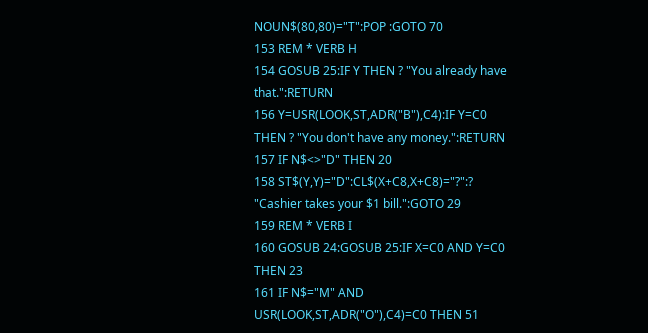NOUN$(80,80)="T":POP :GOTO 70
153 REM * VERB H
154 GOSUB 25:IF Y THEN ? "You already have that.":RETURN
156 Y=USR(LOOK,ST,ADR("B"),C4):IF Y=C0 THEN ? "You don't have any money.":RETURN
157 IF N$<>"D" THEN 20
158 ST$(Y,Y)="D":CL$(X+C8,X+C8)="?":? "Cashier takes your $1 bill.":GOTO 29
159 REM * VERB I
160 GOSUB 24:GOSUB 25:IF X=C0 AND Y=C0 THEN 23
161 IF N$="M" AND USR(LOOK,ST,ADR("O"),C4)=C0 THEN 51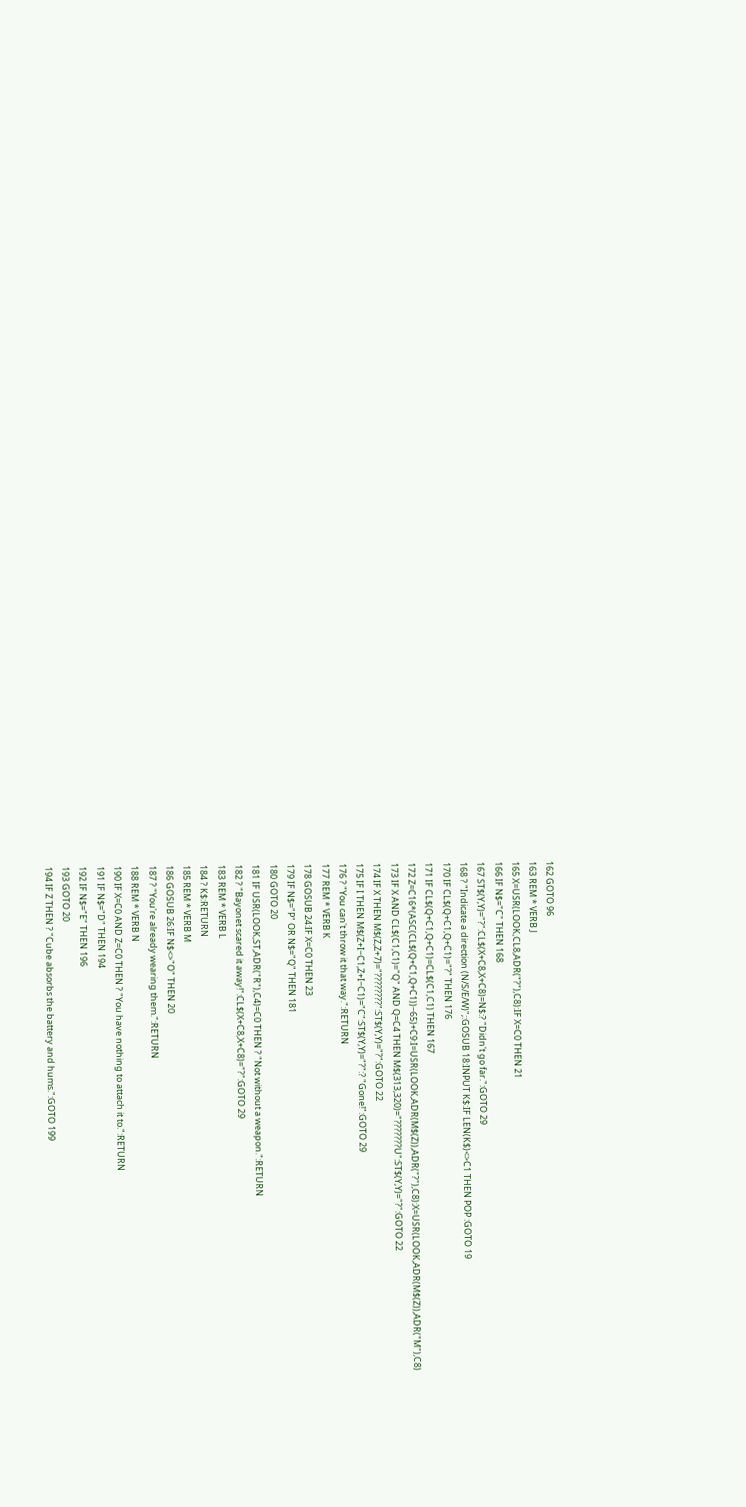162 GOTO 96
163 REM * VERB J
165 X=USR(LOOK,CL8,ADR("?"),C8):IF X=C0 THEN 21
166 IF N$="C" THEN 168
167 ST$(Y,Y)="?":CL$(X+C8,X+C8)=N$:? "Didn't go far.":GOTO 29
168 ? "Indicate a direction (N/S/E/W)";:GOSUB 18:INPUT K$:IF LEN(K$)<>C1 THEN POP :GOTO 19
170 IF CL$(Q+C1,Q+C1)="?" THEN 176
171 IF CL$(Q+C1,Q+C1)=CL$(C1,C1) THEN 167
172 Z=C16*(ASC(CL$(Q+C1,Q+C1))−65)+C9:I=USR(LOOK,ADR(M$(Z)),ADR("?"),C8):X=USR(LOOK,ADR(M$(Z)),ADR("M"),C8)
173 IF X AND CL$(C1,C1)="Q" AND Q=C4 THEN M$(313,320)="???????U":ST$(Y,Y)="?":GOTO 22
174 IF X THEN M$(Z,Z+7)="????????":ST$(Y,Y)="?":GOTO 22
175 IF I THEN M$(Z+I−C1,Z+I−C1)="C":ST$(Y,Y)="?":? "Gone!":GOTO 29
176 ? "You can't throw it that way.":RETURN
177 REM * VERB K
178 GOSUB 24:IF X=C0 THEN 23
179 IF N$="P" OR N$="Q" THEN 181
180 GOTO 20
181 IF USR(LOOK,ST,ADR("R"),C4)=C0 THEN ? "Not without a weapon.":RETURN
182 ? "Bayonet scared it away!":CL$(X+C8,X+C8)="?":GOTO 29
183 REM * VERB L
184 ? K$:RETURN
185 REM * VERB M
186 GOSUB 26:IF N$<>"O" THEN 20
187 ? "You're already wearing them.":RETURN
188 REM * VERB N
190 IF X=C0 AND Z=C0 THEN ? "You have nothing to attach it to.":RETURN
191 IF N$="D" THEN 194
192 IF N$="E" THEN 196
193 GOTO 20
194 IF Z THEN ? "Cube absorbs the battery and hums.":GOTO 199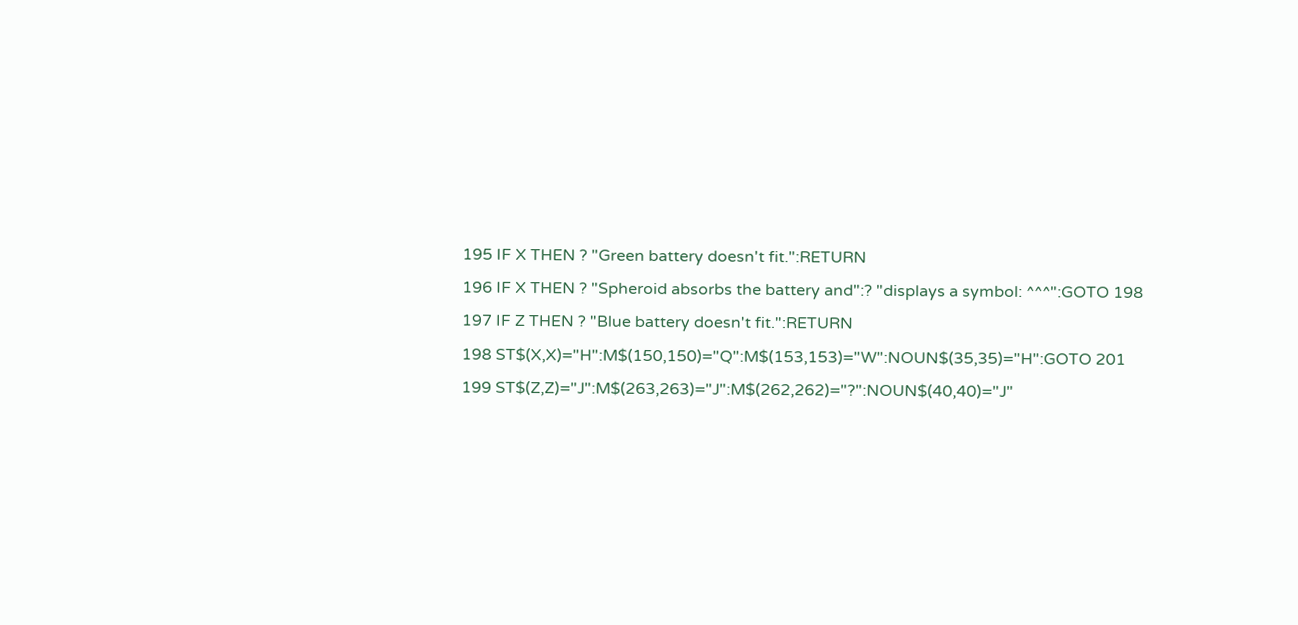195 IF X THEN ? "Green battery doesn't fit.":RETURN
196 IF X THEN ? "Spheroid absorbs the battery and":? "displays a symbol: ^^^":GOTO 198
197 IF Z THEN ? "Blue battery doesn't fit.":RETURN
198 ST$(X,X)="H":M$(150,150)="Q":M$(153,153)="W":NOUN$(35,35)="H":GOTO 201
199 ST$(Z,Z)="J":M$(263,263)="J":M$(262,262)="?":NOUN$(40,40)="J"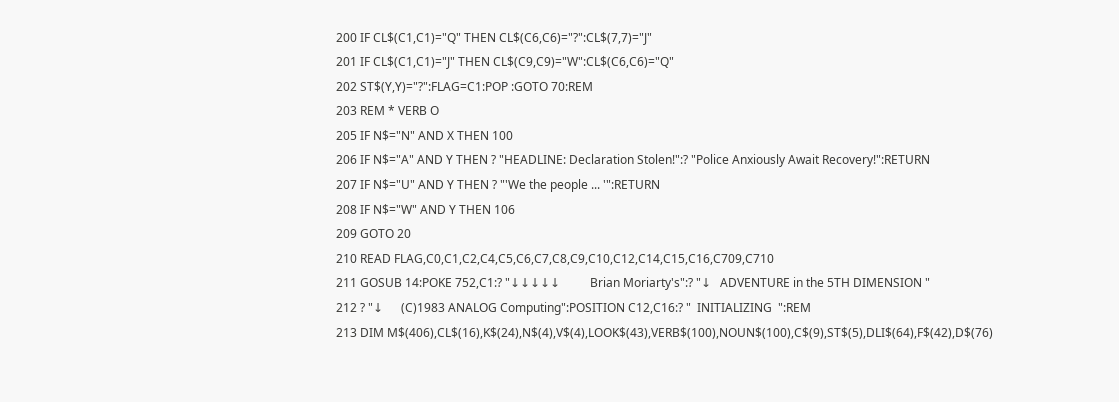200 IF CL$(C1,C1)="Q" THEN CL$(C6,C6)="?":CL$(7,7)="J"
201 IF CL$(C1,C1)="J" THEN CL$(C9,C9)="W":CL$(C6,C6)="Q"
202 ST$(Y,Y)="?":FLAG=C1:POP :GOTO 70:REM
203 REM * VERB O
205 IF N$="N" AND X THEN 100
206 IF N$="A" AND Y THEN ? "HEADLINE: Declaration Stolen!":? "Police Anxiously Await Recovery!":RETURN
207 IF N$="U" AND Y THEN ? "'We the people ... '":RETURN
208 IF N$="W" AND Y THEN 106
209 GOTO 20
210 READ FLAG,C0,C1,C2,C4,C5,C6,C7,C8,C9,C10,C12,C14,C15,C16,C709,C710
211 GOSUB 14:POKE 752,C1:? "↓↓↓↓↓          Brian Moriarty's":? "↓   ADVENTURE in the 5TH DIMENSION "
212 ? "↓      (C)1983 ANALOG Computing":POSITION C12,C16:? "  INITIALIZING  ":REM
213 DIM M$(406),CL$(16),K$(24),N$(4),V$(4),LOOK$(43),VERB$(100),NOUN$(100),C$(9),ST$(5),DLI$(64),F$(42),D$(76)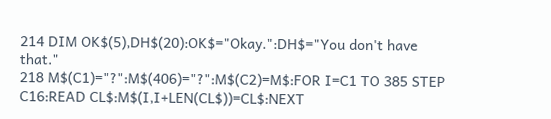214 DIM OK$(5),DH$(20):OK$="Okay.":DH$="You don't have that."
218 M$(C1)="?":M$(406)="?":M$(C2)=M$:FOR I=C1 TO 385 STEP C16:READ CL$:M$(I,I+LEN(CL$))=CL$:NEXT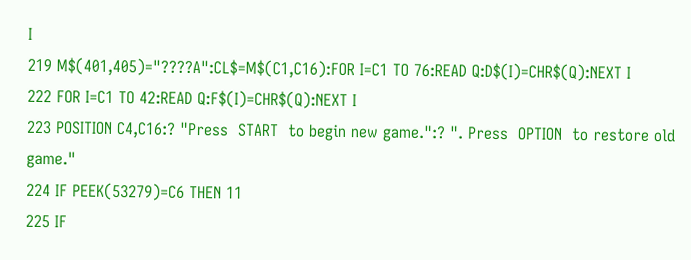I
219 M$(401,405)="????A":CL$=M$(C1,C16):FOR I=C1 TO 76:READ Q:D$(I)=CHR$(Q):NEXT I
222 FOR I=C1 TO 42:READ Q:F$(I)=CHR$(Q):NEXT I
223 POSITION C4,C16:? "Press  START  to begin new game.":? ". Press  OPTION  to restore old game."
224 IF PEEK(53279)=C6 THEN 11
225 IF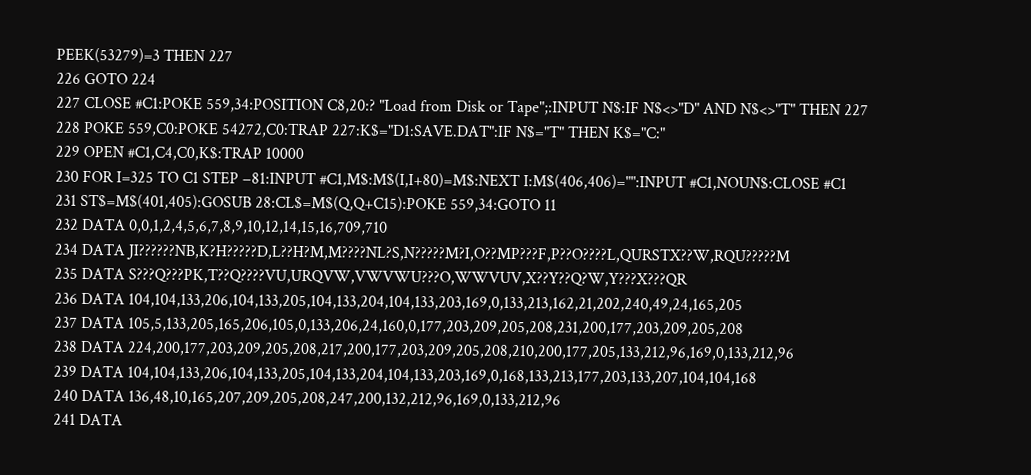PEEK(53279)=3 THEN 227
226 GOTO 224
227 CLOSE #C1:POKE 559,34:POSITION C8,20:? "Load from Disk or Tape";:INPUT N$:IF N$<>"D" AND N$<>"T" THEN 227
228 POKE 559,C0:POKE 54272,C0:TRAP 227:K$="D1:SAVE.DAT":IF N$="T" THEN K$="C:"
229 OPEN #C1,C4,C0,K$:TRAP 10000
230 FOR I=325 TO C1 STEP −81:INPUT #C1,M$:M$(I,I+80)=M$:NEXT I:M$(406,406)="":INPUT #C1,NOUN$:CLOSE #C1
231 ST$=M$(401,405):GOSUB 28:CL$=M$(Q,Q+C15):POKE 559,34:GOTO 11
232 DATA 0,0,1,2,4,5,6,7,8,9,10,12,14,15,16,709,710
234 DATA JI??????NB,K?H?????D,L??H?M,M????NL?S,N?????M?I,O??MP???F,P??O????L,QURSTX??W,RQU?????M
235 DATA S???Q???PK,T??Q????VU,URQVW,VWVWU???O,WWVUV,X??Y??Q?W,Y???X???QR
236 DATA 104,104,133,206,104,133,205,104,133,204,104,133,203,169,0,133,213,162,21,202,240,49,24,165,205
237 DATA 105,5,133,205,165,206,105,0,133,206,24,160,0,177,203,209,205,208,231,200,177,203,209,205,208
238 DATA 224,200,177,203,209,205,208,217,200,177,203,209,205,208,210,200,177,205,133,212,96,169,0,133,212,96
239 DATA 104,104,133,206,104,133,205,104,133,204,104,133,203,169,0,168,133,213,177,203,133,207,104,104,168
240 DATA 136,48,10,165,207,209,205,208,247,200,132,212,96,169,0,133,212,96
241 DATA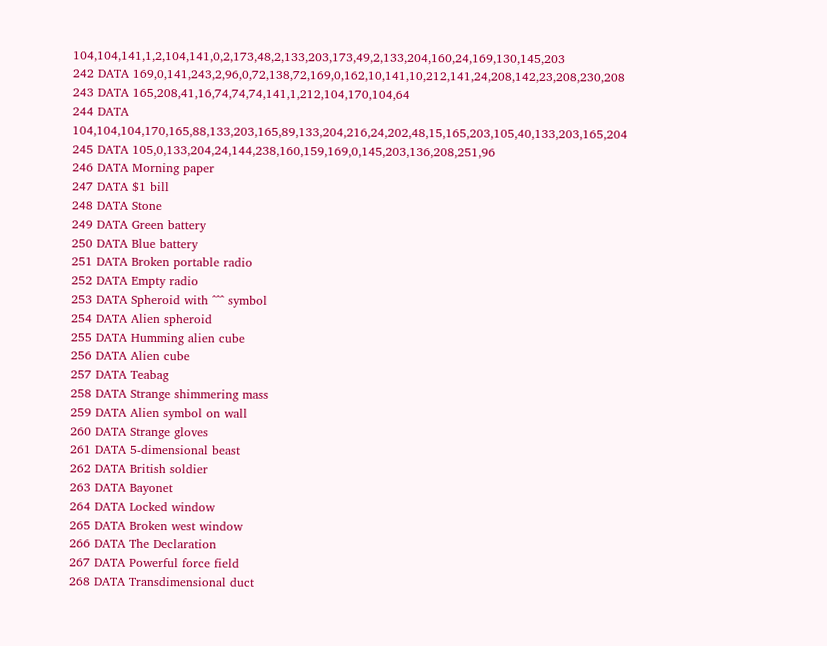104,104,141,1,2,104,141,0,2,173,48,2,133,203,173,49,2,133,204,160,24,169,130,145,203
242 DATA 169,0,141,243,2,96,0,72,138,72,169,0,162,10,141,10,212,141,24,208,142,23,208,230,208
243 DATA 165,208,41,16,74,74,74,141,1,212,104,170,104,64
244 DATA 104,104,104,170,165,88,133,203,165,89,133,204,216,24,202,48,15,165,203,105,40,133,203,165,204
245 DATA 105,0,133,204,24,144,238,160,159,169,0,145,203,136,208,251,96
246 DATA Morning paper
247 DATA $1 bill
248 DATA Stone
249 DATA Green battery
250 DATA Blue battery
251 DATA Broken portable radio
252 DATA Empty radio
253 DATA Spheroid with ^^^ symbol
254 DATA Alien spheroid
255 DATA Humming alien cube
256 DATA Alien cube
257 DATA Teabag
258 DATA Strange shimmering mass
259 DATA Alien symbol on wall
260 DATA Strange gloves
261 DATA 5-dimensional beast
262 DATA British soldier
263 DATA Bayonet
264 DATA Locked window
265 DATA Broken west window
266 DATA The Declaration
267 DATA Powerful force field
268 DATA Transdimensional duct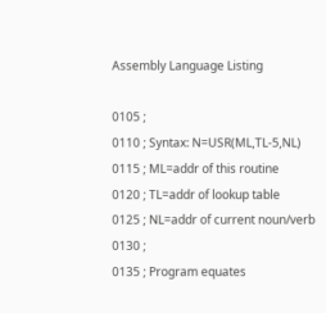Assembly Language Listing

0105 ;
0110 ; Syntax: N=USR(ML,TL-5,NL)
0115 ; ML=addr of this routine
0120 ; TL=addr of lookup table
0125 ; NL=addr of current noun/verb
0130 ;
0135 ; Program equates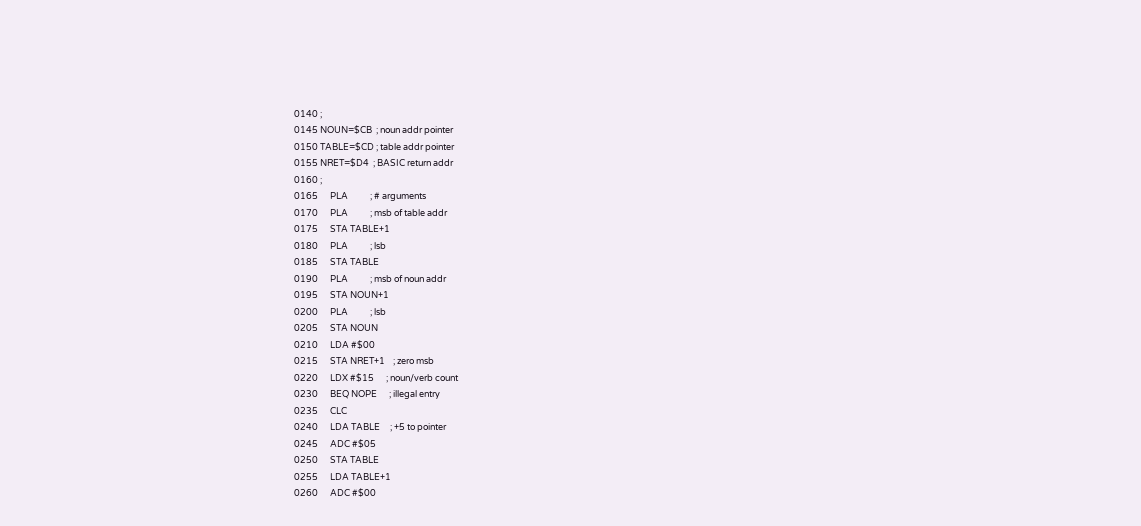0140 ;
0145 NOUN=$CB  ; noun addr pointer
0150 TABLE=$CD ; table addr pointer
0155 NRET=$D4  ; BASIC return addr
0160 ;
0165      PLA           ; # arguments
0170      PLA           ; msb of table addr
0175      STA TABLE+1
0180      PLA           ; lsb
0185      STA TABLE
0190      PLA           ; msb of noun addr
0195      STA NOUN+1
0200      PLA           ; lsb
0205      STA NOUN
0210      LDA #$00
0215      STA NRET+1    ; zero msb
0220      LDX #$15      ; noun/verb count
0230      BEQ NOPE      ; illegal entry
0235      CLC
0240      LDA TABLE     ; +5 to pointer
0245      ADC #$05
0250      STA TABLE
0255      LDA TABLE+1
0260      ADC #$00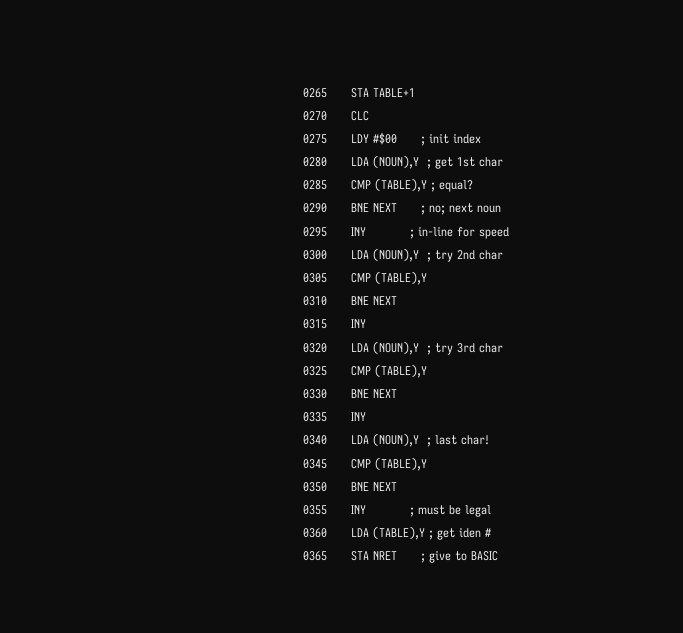0265      STA TABLE+1
0270      CLC
0275      LDY #$00      ; init index
0280      LDA (NOUN),Y  ; get 1st char
0285      CMP (TABLE),Y ; equal?
0290      BNE NEXT      ; no; next noun
0295      INY           ; in-line for speed
0300      LDA (NOUN),Y  ; try 2nd char
0305      CMP (TABLE),Y
0310      BNE NEXT
0315      INY
0320      LDA (NOUN),Y  ; try 3rd char
0325      CMP (TABLE),Y
0330      BNE NEXT
0335      INY
0340      LDA (NOUN),Y  ; last char!
0345      CMP (TABLE),Y
0350      BNE NEXT
0355      INY           ; must be legal
0360      LDA (TABLE),Y ; get iden #
0365      STA NRET      ; give to BASIC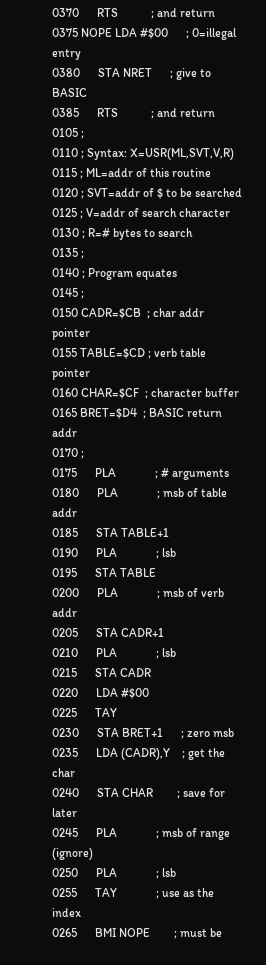0370      RTS           ; and return
0375 NOPE LDA #$00      ; 0=illegal entry
0380      STA NRET      ; give to BASIC
0385      RTS           ; and return
0105 ;
0110 ; Syntax: X=USR(ML,SVT,V,R)
0115 ; ML=addr of this routine
0120 ; SVT=addr of $ to be searched
0125 ; V=addr of search character
0130 ; R=# bytes to search
0135 ;
0140 ; Program equates
0145 ;
0150 CADR=$CB  ; char addr pointer
0155 TABLE=$CD ; verb table pointer
0160 CHAR=$CF  ; character buffer
0165 BRET=$D4  ; BASIC return addr
0170 ;
0175      PLA             ; # arguments
0180      PLA             ; msb of table addr
0185      STA TABLE+1
0190      PLA             ; lsb
0195      STA TABLE
0200      PLA             ; msb of verb addr
0205      STA CADR+1
0210      PLA             ; lsb
0215      STA CADR
0220      LDA #$00
0225      TAY
0230      STA BRET+1      ; zero msb
0235      LDA (CADR),Y    ; get the char
0240      STA CHAR        ; save for later
0245      PLA             ; msb of range (ignore)
0250      PLA             ; lsb
0255      TAY             ; use as the index
0265      BMI NOPE        ; must be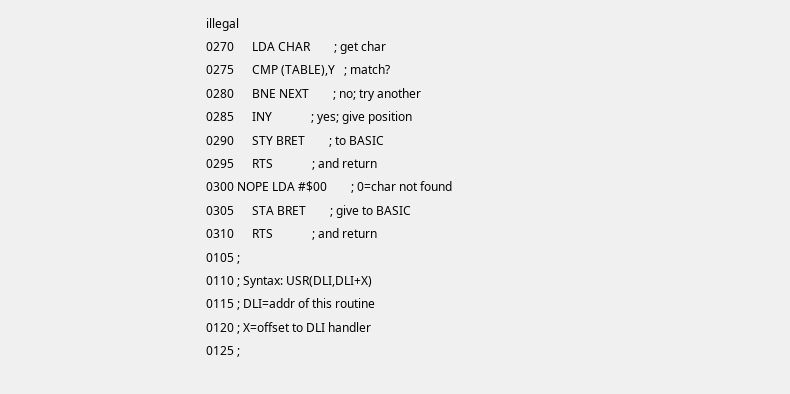illegal
0270      LDA CHAR        ; get char
0275      CMP (TABLE),Y   ; match?
0280      BNE NEXT        ; no; try another
0285      INY             ; yes; give position
0290      STY BRET        ; to BASIC
0295      RTS             ; and return
0300 NOPE LDA #$00        ; 0=char not found
0305      STA BRET        ; give to BASIC
0310      RTS             ; and return
0105 ;
0110 ; Syntax: USR(DLI,DLI+X)
0115 ; DLI=addr of this routine
0120 ; X=offset to DLI handler
0125 ;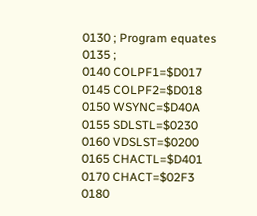0130 ; Program equates
0135 ;
0140 COLPF1=$D017
0145 COLPF2=$D018
0150 WSYNC=$D40A
0155 SDLSTL=$0230
0160 VDSLST=$0200
0165 CHACTL=$D401
0170 CHACT=$02F3
0180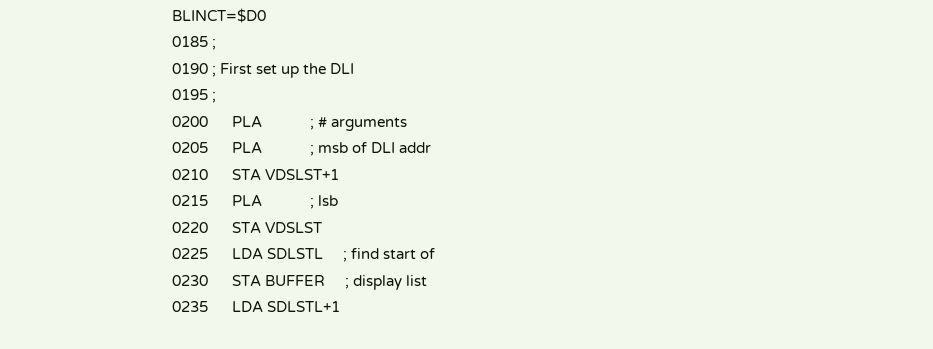BLINCT=$D0
0185 ;
0190 ; First set up the DLI
0195 ;
0200      PLA            ; # arguments
0205      PLA            ; msb of DLI addr
0210      STA VDSLST+1
0215      PLA            ; lsb
0220      STA VDSLST
0225      LDA SDLSTL     ; find start of
0230      STA BUFFER     ; display list
0235      LDA SDLSTL+1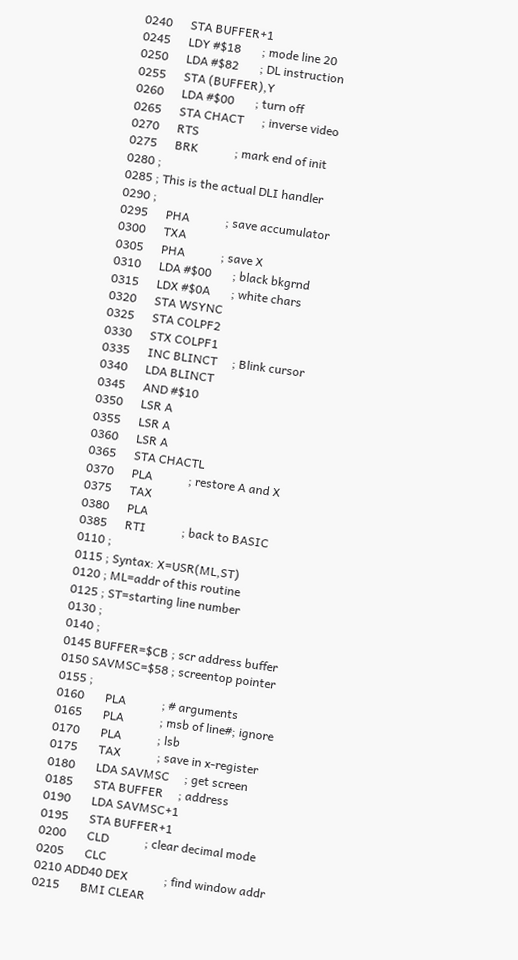0240      STA BUFFER+1
0245      LDY #$18       ; mode line 20
0250      LDA #$82       ; DL instruction
0255      STA (BUFFER),Y
0260      LDA #$00       ; turn off
0265      STA CHACT      ; inverse video
0270      RTS
0275      BRK            ; mark end of init
0280 ;
0285 ; This is the actual DLI handler
0290 ;
0295      PHA            ; save accumulator
0300      TXA
0305      PHA            ; save X
0310      LDA #$00       ; black bkgrnd
0315      LDX #$0A       ; white chars
0320      STA WSYNC
0325      STA COLPF2
0330      STX COLPF1
0335      INC BLINCT     ; Blink cursor
0340      LDA BLINCT
0345      AND #$10
0350      LSR A
0355      LSR A
0360      LSR A
0365      STA CHACTL
0370      PLA            ; restore A and X
0375      TAX
0380      PLA
0385      RTI            ; back to BASIC
0110 ;
0115 ; Syntax: X=USR(ML,ST)
0120 ; ML=addr of this routine
0125 ; ST=starting line number
0130 ;
0140 ;
0145 BUFFER=$CB ; scr address buffer
0150 SAVMSC=$58 ; screentop pointer
0155 ;
0160       PLA            ; # arguments
0165       PLA            ; msb of line#; ignore
0170       PLA            ; lsb
0175       TAX            ; save in x-register
0180       LDA SAVMSC     ; get screen
0185       STA BUFFER     ; address
0190       LDA SAVMSC+1
0195       STA BUFFER+1
0200       CLD            ; clear decimal mode
0205       CLC
0210 ADD40 DEX            ; find window addr
0215       BMI CLEAR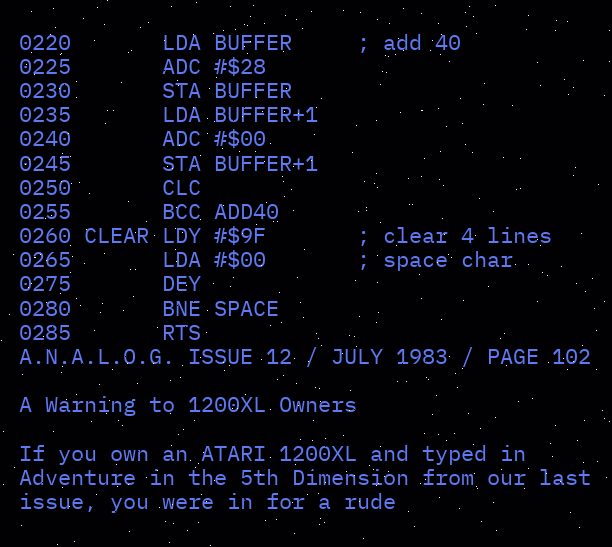0220       LDA BUFFER     ; add 40
0225       ADC #$28
0230       STA BUFFER
0235       LDA BUFFER+1
0240       ADC #$00
0245       STA BUFFER+1
0250       CLC
0255       BCC ADD40
0260 CLEAR LDY #$9F       ; clear 4 lines
0265       LDA #$00       ; space char
0275       DEY
0280       BNE SPACE
0285       RTS
A.N.A.L.O.G. ISSUE 12 / JULY 1983 / PAGE 102

A Warning to 1200XL Owners

If you own an ATARI 1200XL and typed in Adventure in the 5th Dimension from our last issue, you were in for a rude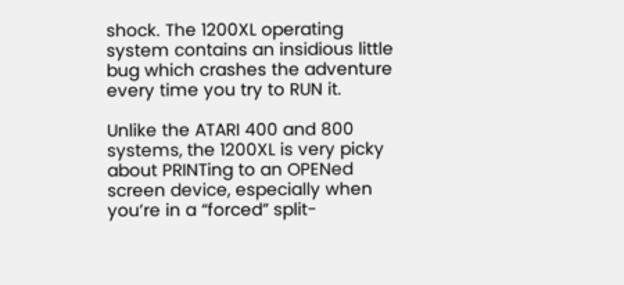shock. The 1200XL operating system contains an insidious little bug which crashes the adventure every time you try to RUN it.

Unlike the ATARI 400 and 800 systems, the 1200XL is very picky about PRINTing to an OPENed screen device, especially when you’re in a “forced” split-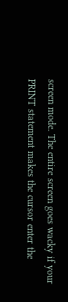screen mode. The entire screen goes wacky if your PRINT statement makes the cursor enter the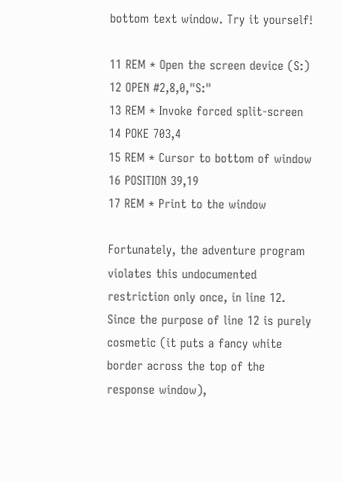bottom text window. Try it yourself!

11 REM * Open the screen device (S:)
12 OPEN #2,8,0,"S:"
13 REM * Invoke forced split-screen
14 POKE 703,4
15 REM * Cursor to bottom of window
16 POSITION 39,19
17 REM * Print to the window

Fortunately, the adventure program violates this undocumented restriction only once, in line 12. Since the purpose of line 12 is purely cosmetic (it puts a fancy white border across the top of the response window),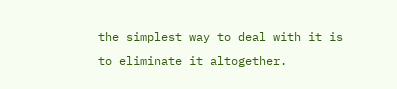the simplest way to deal with it is to eliminate it altogether.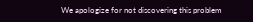We apologize for not discovering this problem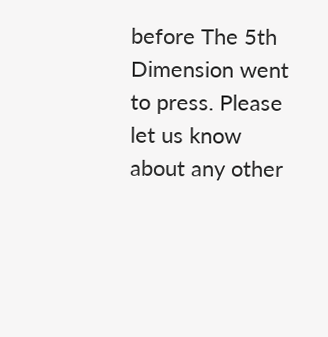before The 5th Dimension went to press. Please let us know about any other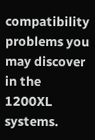compatibility problems you may discover in the 1200XL systems.